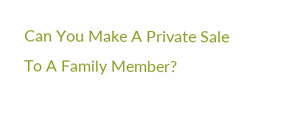Can You Make A Private Sale To A Family Member?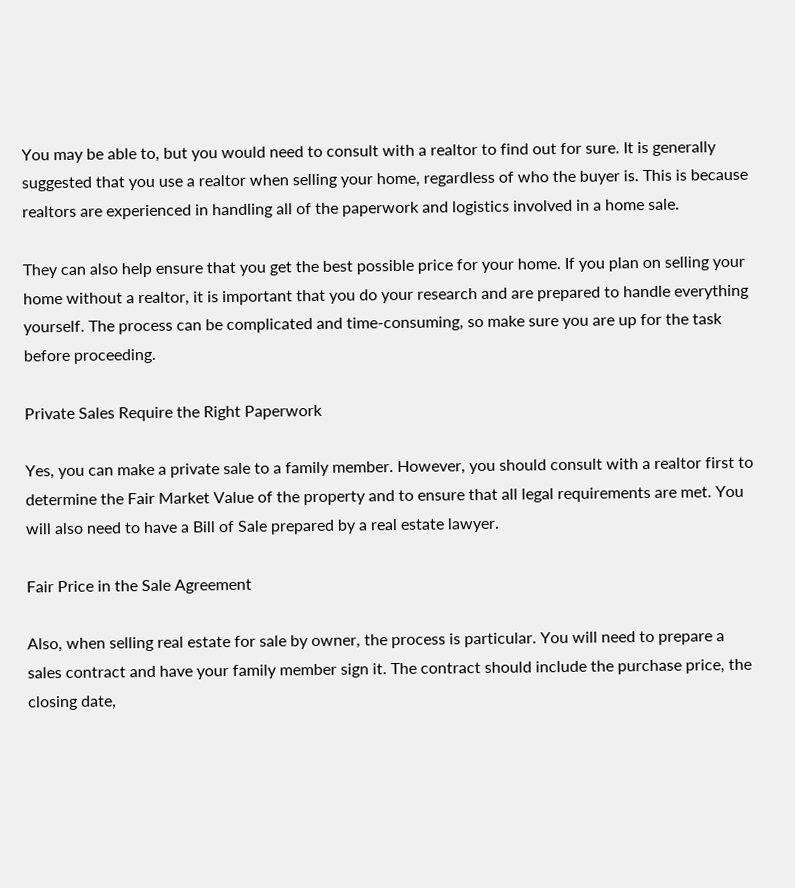You may be able to, but you would need to consult with a realtor to find out for sure. It is generally suggested that you use a realtor when selling your home, regardless of who the buyer is. This is because realtors are experienced in handling all of the paperwork and logistics involved in a home sale.

They can also help ensure that you get the best possible price for your home. If you plan on selling your home without a realtor, it is important that you do your research and are prepared to handle everything yourself. The process can be complicated and time-consuming, so make sure you are up for the task before proceeding.

Private Sales Require the Right Paperwork

Yes, you can make a private sale to a family member. However, you should consult with a realtor first to determine the Fair Market Value of the property and to ensure that all legal requirements are met. You will also need to have a Bill of Sale prepared by a real estate lawyer.

Fair Price in the Sale Agreement

Also, when selling real estate for sale by owner, the process is particular. You will need to prepare a sales contract and have your family member sign it. The contract should include the purchase price, the closing date,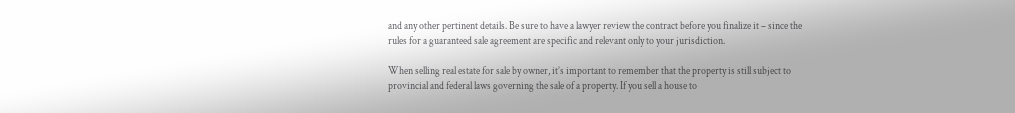and any other pertinent details. Be sure to have a lawyer review the contract before you finalize it – since the rules for a guaranteed sale agreement are specific and relevant only to your jurisdiction.

When selling real estate for sale by owner, it’s important to remember that the property is still subject to provincial and federal laws governing the sale of a property. If you sell a house to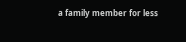a family member for less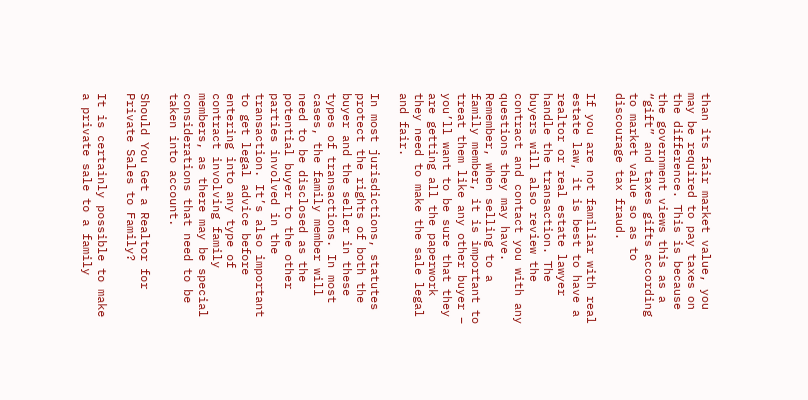than its fair market value, you may be required to pay taxes on the difference. This is because the government views this as a “gift” and taxes gifts according to market value so as to discourage tax fraud.

If you are not familiar with real estate law, it is best to have a realtor or real estate lawyer handle the transaction. The buyers will also review the contract and contact you with any questions they may have. Remember, when selling to a family member, it is important to treat them like any other buyer – you’ll want to be sure that they are getting all the paperwork they need to make the sale legal and fair.

In most jurisdictions, statutes protect the rights of both the buyer and the seller in these types of transactions. In most cases, the family member will need to be disclosed as the potential buyer to the other parties involved in the transaction. It’s also important to get legal advice before entering into any type of contract involving family members, as there may be special considerations that need to be taken into account.

Should You Get a Realtor for Private Sales to Family?

It is certainly possible to make a private sale to a family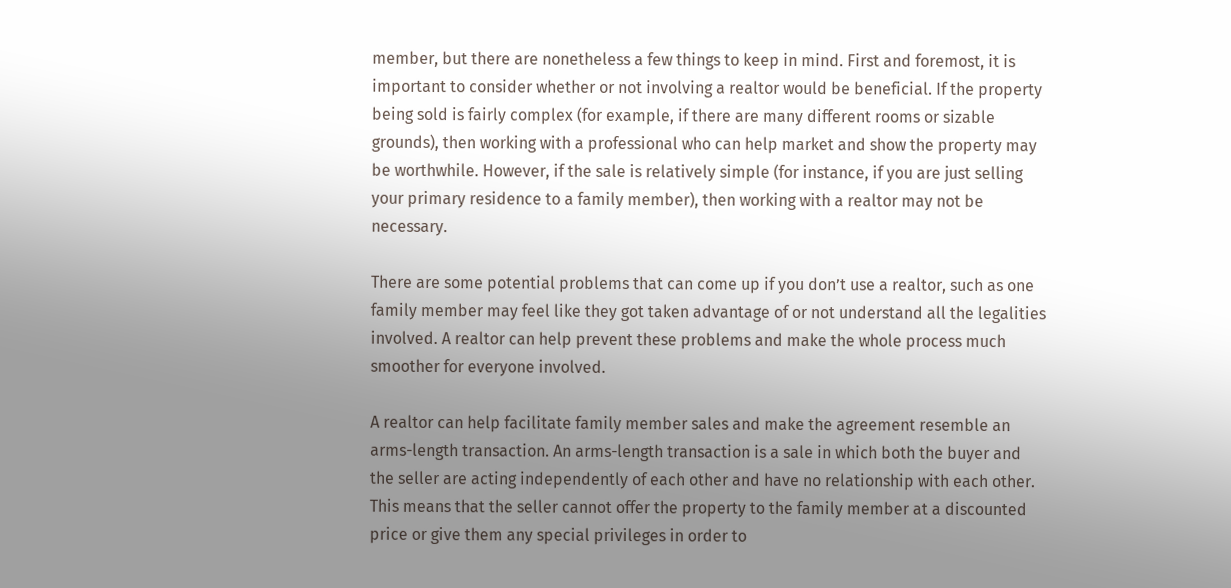member, but there are nonetheless a few things to keep in mind. First and foremost, it is important to consider whether or not involving a realtor would be beneficial. If the property being sold is fairly complex (for example, if there are many different rooms or sizable grounds), then working with a professional who can help market and show the property may be worthwhile. However, if the sale is relatively simple (for instance, if you are just selling your primary residence to a family member), then working with a realtor may not be necessary.

There are some potential problems that can come up if you don’t use a realtor, such as one family member may feel like they got taken advantage of or not understand all the legalities involved. A realtor can help prevent these problems and make the whole process much smoother for everyone involved.

A realtor can help facilitate family member sales and make the agreement resemble an arms-length transaction. An arms-length transaction is a sale in which both the buyer and the seller are acting independently of each other and have no relationship with each other. This means that the seller cannot offer the property to the family member at a discounted price or give them any special privileges in order to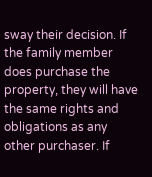sway their decision. If the family member does purchase the property, they will have the same rights and obligations as any other purchaser. If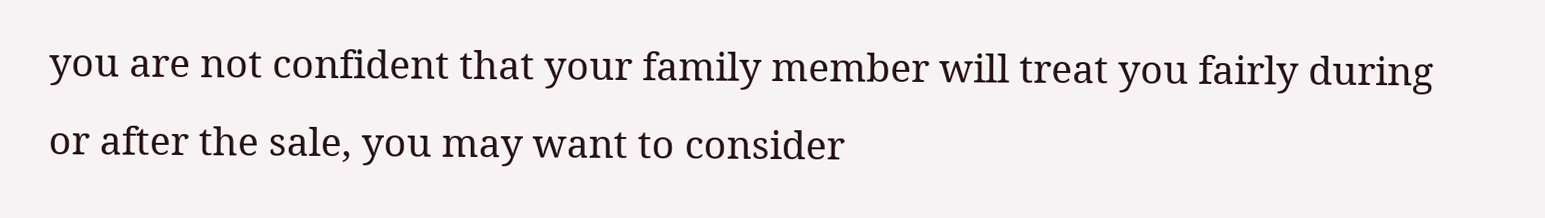you are not confident that your family member will treat you fairly during or after the sale, you may want to consider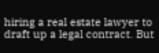hiring a real estate lawyer to draft up a legal contract. But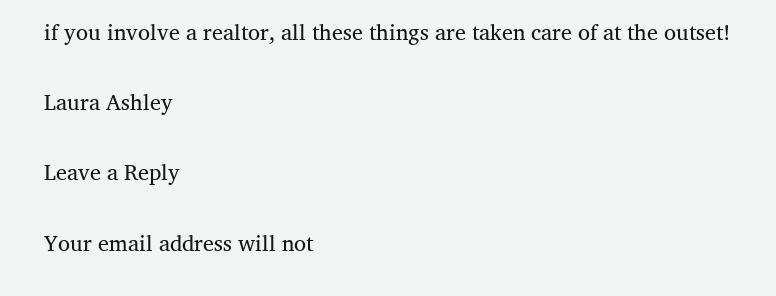if you involve a realtor, all these things are taken care of at the outset!

Laura Ashley

Leave a Reply

Your email address will not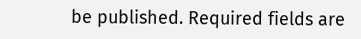be published. Required fields are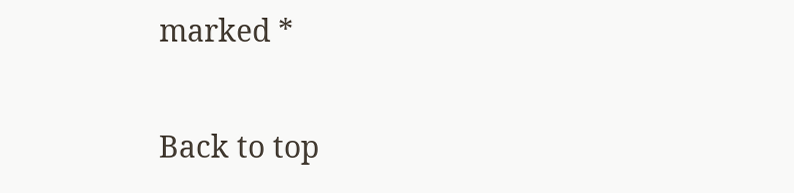marked *

Back to top